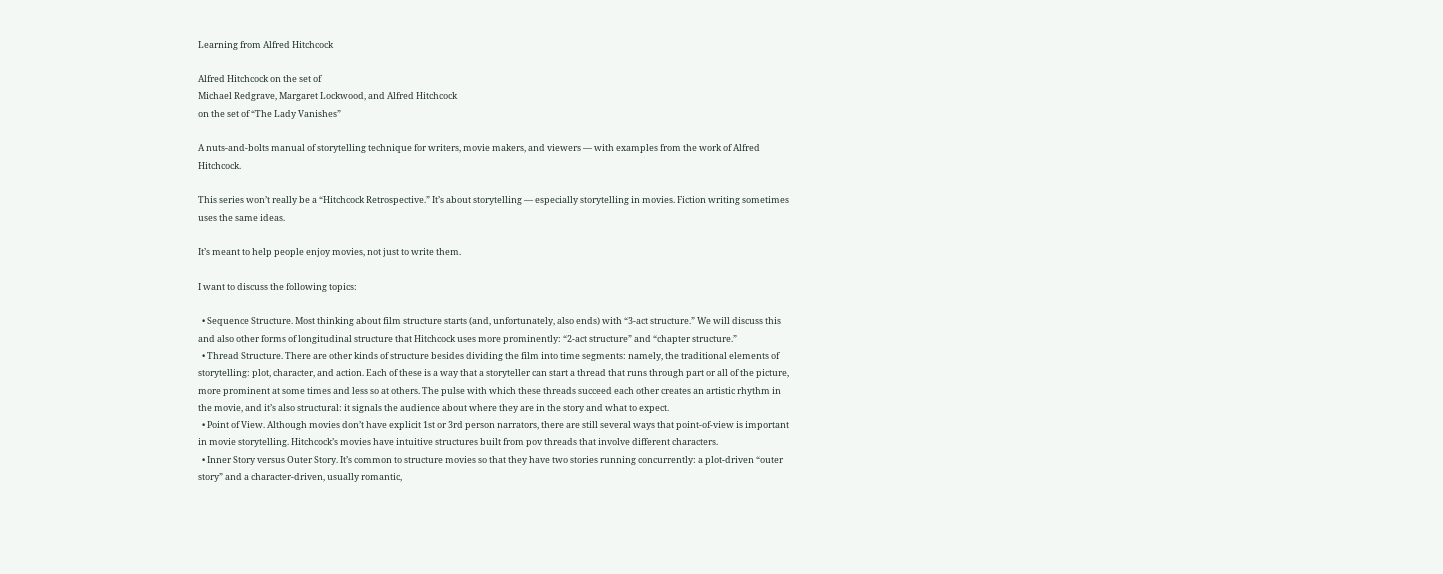Learning from Alfred Hitchcock

Alfred Hitchcock on the set of
Michael Redgrave, Margaret Lockwood, and Alfred Hitchcock
on the set of “The Lady Vanishes”

A nuts-and-bolts manual of storytelling technique for writers, movie makers, and viewers — with examples from the work of Alfred Hitchcock.

This series won’t really be a “Hitchcock Retrospective.” It’s about storytelling — especially storytelling in movies. Fiction writing sometimes uses the same ideas.

It’s meant to help people enjoy movies, not just to write them.

I want to discuss the following topics:

  • Sequence Structure. Most thinking about film structure starts (and, unfortunately, also ends) with “3-act structure.” We will discuss this and also other forms of longitudinal structure that Hitchcock uses more prominently: “2-act structure” and “chapter structure.”
  • Thread Structure. There are other kinds of structure besides dividing the film into time segments: namely, the traditional elements of storytelling: plot, character, and action. Each of these is a way that a storyteller can start a thread that runs through part or all of the picture, more prominent at some times and less so at others. The pulse with which these threads succeed each other creates an artistic rhythm in the movie, and it’s also structural: it signals the audience about where they are in the story and what to expect.
  • Point of View. Although movies don’t have explicit 1st or 3rd person narrators, there are still several ways that point-of-view is important in movie storytelling. Hitchcock’s movies have intuitive structures built from pov threads that involve different characters.
  • Inner Story versus Outer Story. It’s common to structure movies so that they have two stories running concurrently: a plot-driven “outer story” and a character-driven, usually romantic,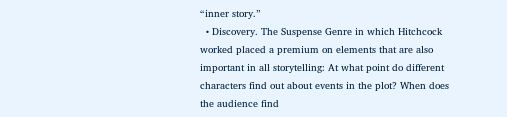“inner story.”
  • Discovery. The Suspense Genre in which Hitchcock worked placed a premium on elements that are also important in all storytelling: At what point do different characters find out about events in the plot? When does the audience find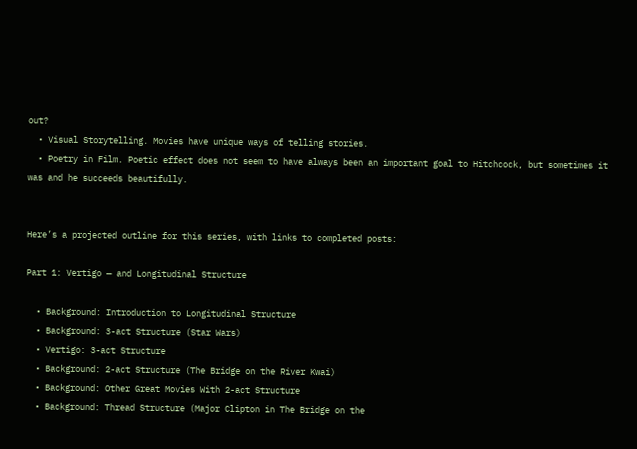out?
  • Visual Storytelling. Movies have unique ways of telling stories.
  • Poetry in Film. Poetic effect does not seem to have always been an important goal to Hitchcock, but sometimes it was and he succeeds beautifully.


Here’s a projected outline for this series, with links to completed posts:

Part 1: Vertigo — and Longitudinal Structure

  • Background: Introduction to Longitudinal Structure
  • Background: 3-act Structure (Star Wars)
  • Vertigo: 3-act Structure
  • Background: 2-act Structure (The Bridge on the River Kwai)
  • Background: Other Great Movies With 2-act Structure
  • Background: Thread Structure (Major Clipton in The Bridge on the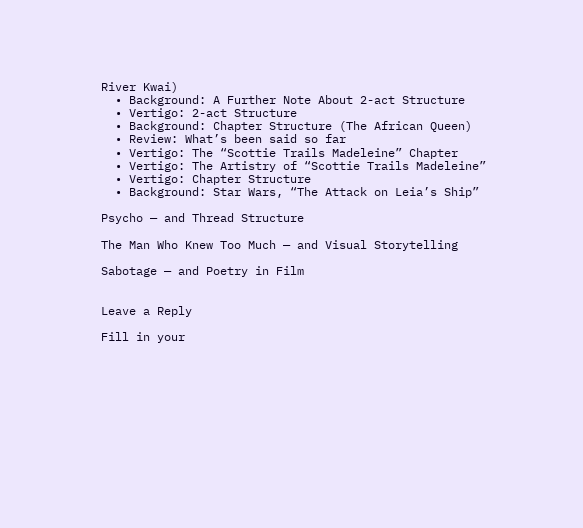River Kwai)
  • Background: A Further Note About 2-act Structure
  • Vertigo: 2-act Structure
  • Background: Chapter Structure (The African Queen)
  • Review: What’s been said so far
  • Vertigo: The “Scottie Trails Madeleine” Chapter
  • Vertigo: The Artistry of “Scottie Trails Madeleine”
  • Vertigo: Chapter Structure
  • Background: Star Wars, “The Attack on Leia’s Ship”

Psycho — and Thread Structure

The Man Who Knew Too Much — and Visual Storytelling

Sabotage — and Poetry in Film


Leave a Reply

Fill in your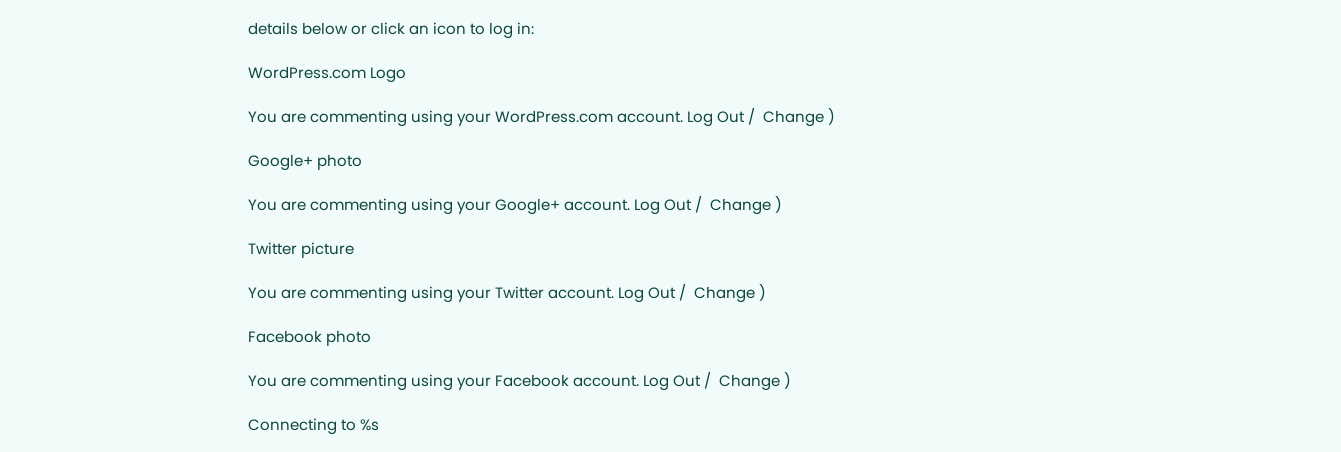details below or click an icon to log in:

WordPress.com Logo

You are commenting using your WordPress.com account. Log Out /  Change )

Google+ photo

You are commenting using your Google+ account. Log Out /  Change )

Twitter picture

You are commenting using your Twitter account. Log Out /  Change )

Facebook photo

You are commenting using your Facebook account. Log Out /  Change )

Connecting to %s